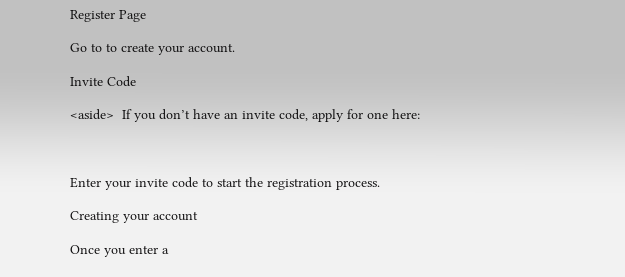Register Page

Go to to create your account.

Invite Code

<aside>  If you don’t have an invite code, apply for one here:



Enter your invite code to start the registration process.

Creating your account

Once you enter a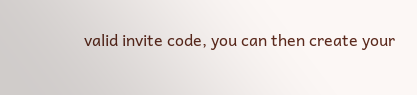valid invite code, you can then create your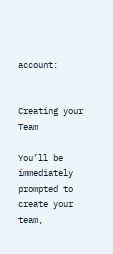account:


Creating your Team

You’ll be immediately prompted to create your team,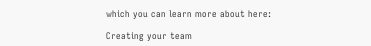which you can learn more about here:

Creating your team